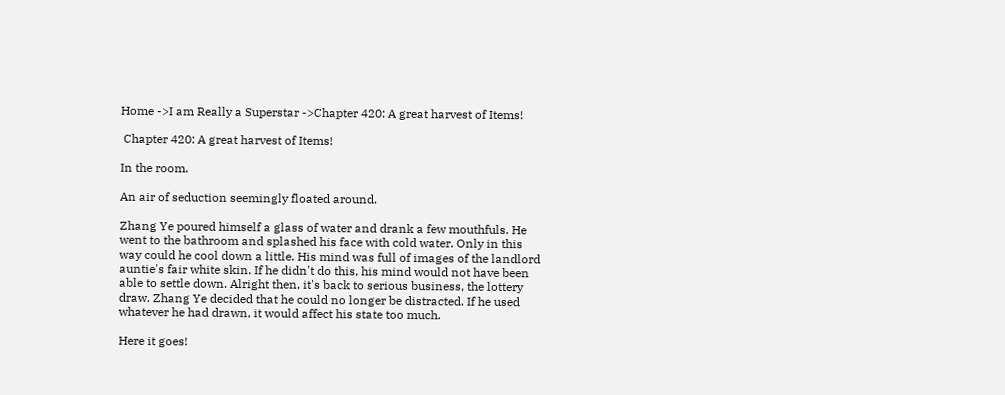Home ->I am Really a Superstar ->Chapter 420: A great harvest of Items!

 Chapter 420: A great harvest of Items!

In the room.

An air of seduction seemingly floated around.

Zhang Ye poured himself a glass of water and drank a few mouthfuls. He went to the bathroom and splashed his face with cold water. Only in this way could he cool down a little. His mind was full of images of the landlord auntie's fair white skin. If he didn't do this, his mind would not have been able to settle down. Alright then, it's back to serious business, the lottery draw. Zhang Ye decided that he could no longer be distracted. If he used whatever he had drawn, it would affect his state too much.

Here it goes!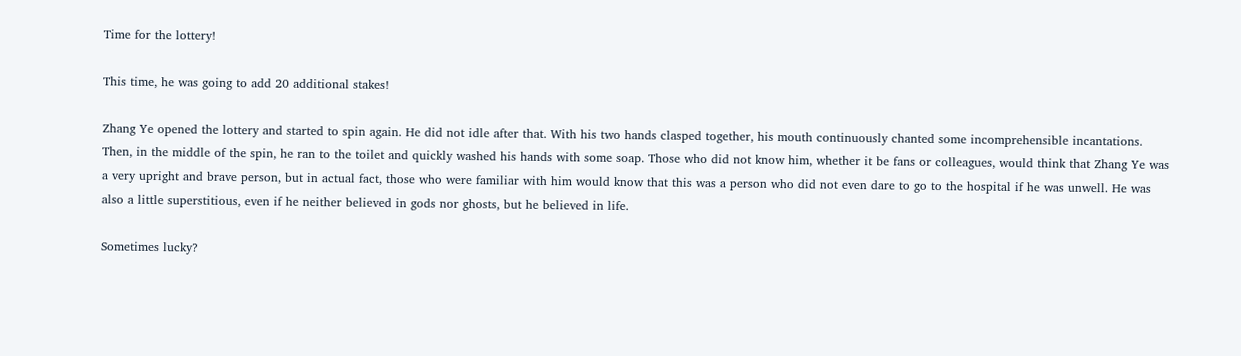Time for the lottery!

This time, he was going to add 20 additional stakes!

Zhang Ye opened the lottery and started to spin again. He did not idle after that. With his two hands clasped together, his mouth continuously chanted some incomprehensible incantations. Then, in the middle of the spin, he ran to the toilet and quickly washed his hands with some soap. Those who did not know him, whether it be fans or colleagues, would think that Zhang Ye was a very upright and brave person, but in actual fact, those who were familiar with him would know that this was a person who did not even dare to go to the hospital if he was unwell. He was also a little superstitious, even if he neither believed in gods nor ghosts, but he believed in life.

Sometimes lucky?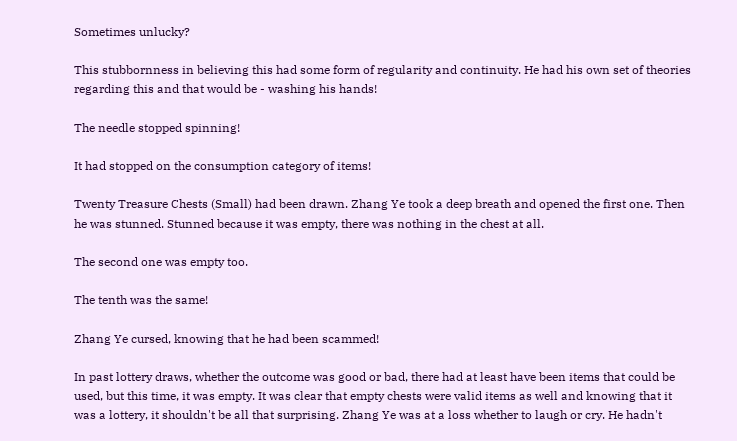Sometimes unlucky?

This stubbornness in believing this had some form of regularity and continuity. He had his own set of theories regarding this and that would be - washing his hands!

The needle stopped spinning!

It had stopped on the consumption category of items!

Twenty Treasure Chests (Small) had been drawn. Zhang Ye took a deep breath and opened the first one. Then he was stunned. Stunned because it was empty, there was nothing in the chest at all.

The second one was empty too.

The tenth was the same!

Zhang Ye cursed, knowing that he had been scammed!

In past lottery draws, whether the outcome was good or bad, there had at least have been items that could be used, but this time, it was empty. It was clear that empty chests were valid items as well and knowing that it was a lottery, it shouldn't be all that surprising. Zhang Ye was at a loss whether to laugh or cry. He hadn't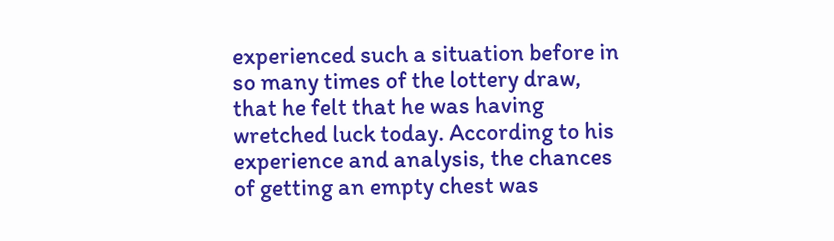experienced such a situation before in so many times of the lottery draw, that he felt that he was having wretched luck today. According to his experience and analysis, the chances of getting an empty chest was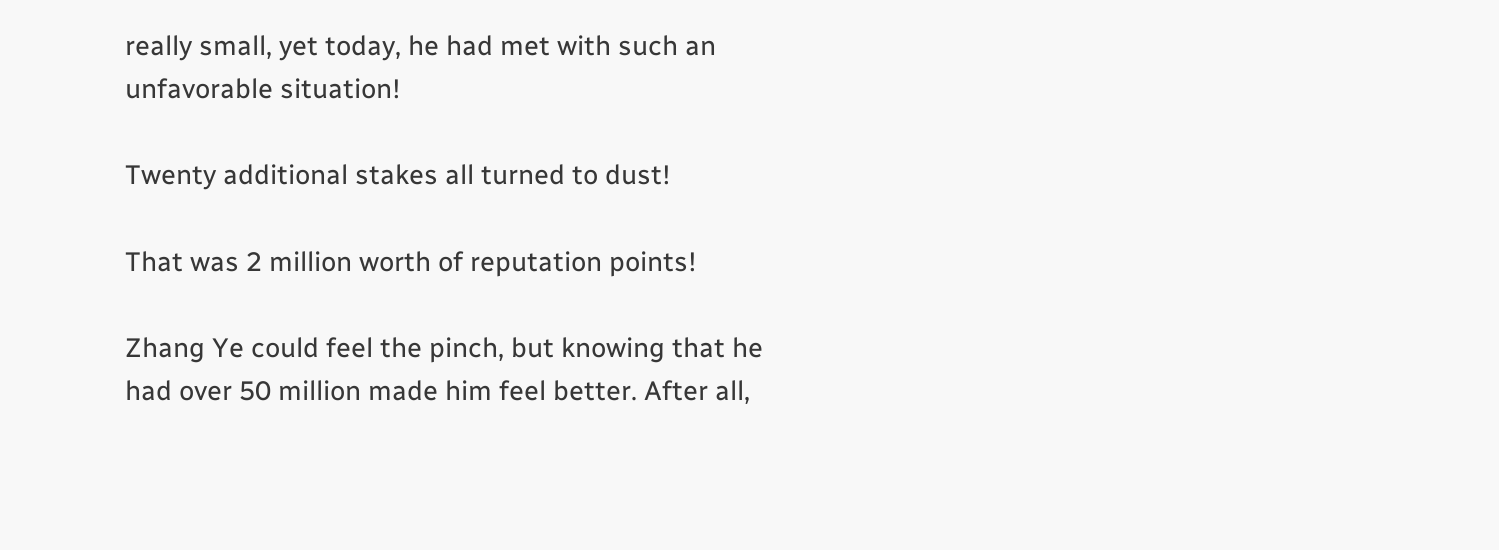really small, yet today, he had met with such an unfavorable situation!

Twenty additional stakes all turned to dust!

That was 2 million worth of reputation points!

Zhang Ye could feel the pinch, but knowing that he had over 50 million made him feel better. After all,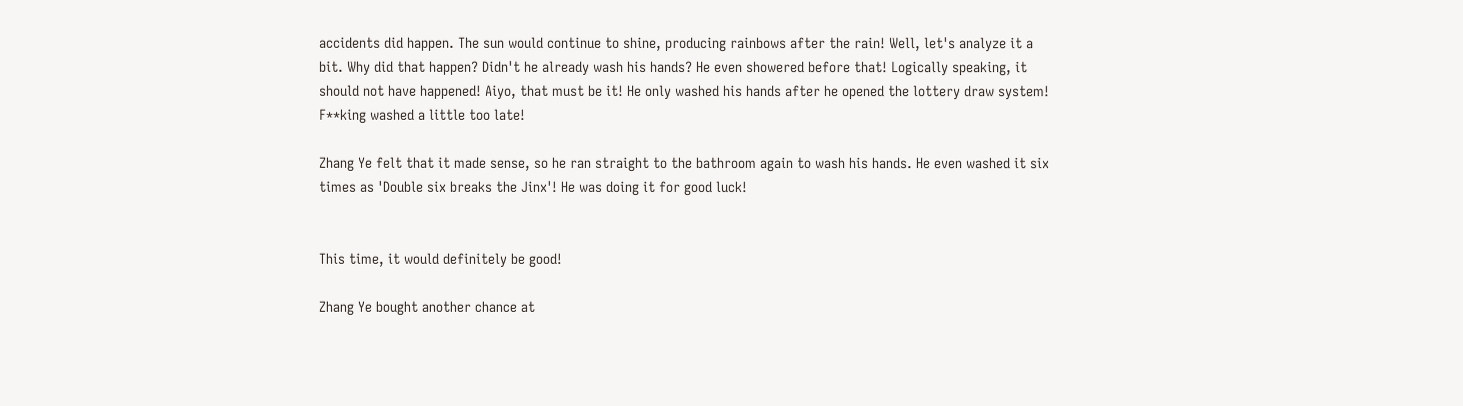accidents did happen. The sun would continue to shine, producing rainbows after the rain! Well, let's analyze it a bit. Why did that happen? Didn't he already wash his hands? He even showered before that! Logically speaking, it should not have happened! Aiyo, that must be it! He only washed his hands after he opened the lottery draw system! F**king washed a little too late!

Zhang Ye felt that it made sense, so he ran straight to the bathroom again to wash his hands. He even washed it six times as 'Double six breaks the Jinx'! He was doing it for good luck!


This time, it would definitely be good!

Zhang Ye bought another chance at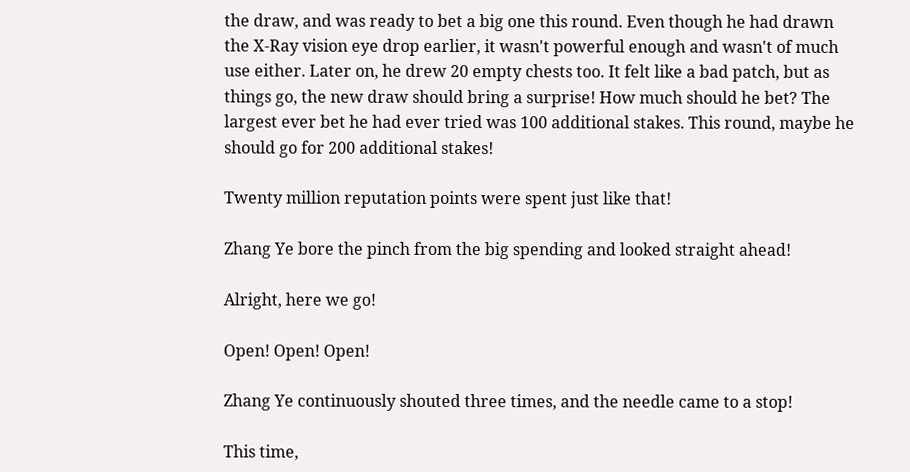the draw, and was ready to bet a big one this round. Even though he had drawn the X-Ray vision eye drop earlier, it wasn't powerful enough and wasn't of much use either. Later on, he drew 20 empty chests too. It felt like a bad patch, but as things go, the new draw should bring a surprise! How much should he bet? The largest ever bet he had ever tried was 100 additional stakes. This round, maybe he should go for 200 additional stakes!

Twenty million reputation points were spent just like that!

Zhang Ye bore the pinch from the big spending and looked straight ahead!

Alright, here we go!

Open! Open! Open!

Zhang Ye continuously shouted three times, and the needle came to a stop!

This time,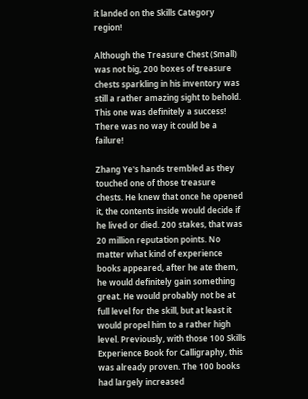it landed on the Skills Category region!

Although the Treasure Chest (Small) was not big, 200 boxes of treasure chests sparkling in his inventory was still a rather amazing sight to behold. This one was definitely a success! There was no way it could be a failure!

Zhang Ye's hands trembled as they touched one of those treasure chests. He knew that once he opened it, the contents inside would decide if he lived or died. 200 stakes, that was 20 million reputation points. No matter what kind of experience books appeared, after he ate them, he would definitely gain something great. He would probably not be at full level for the skill, but at least it would propel him to a rather high level. Previously, with those 100 Skills Experience Book for Calligraphy, this was already proven. The 100 books had largely increased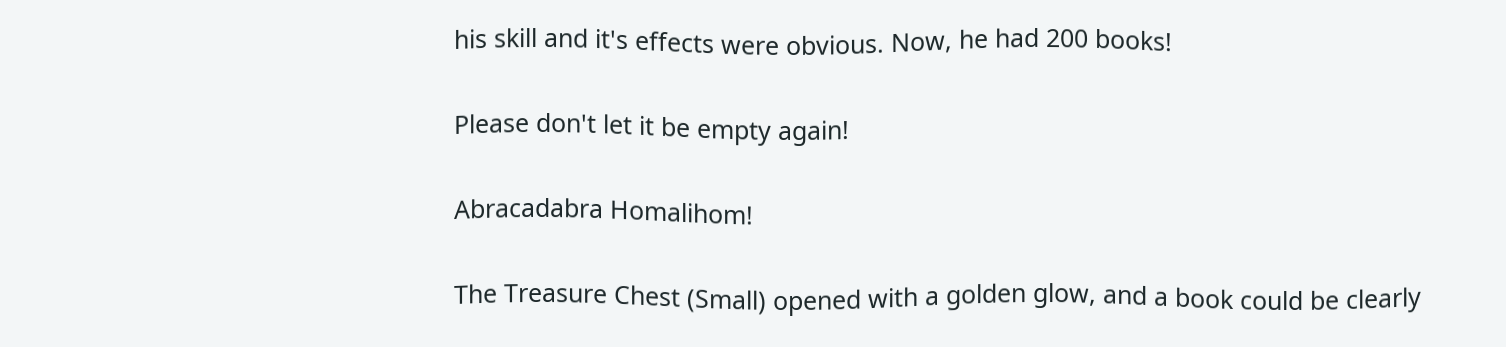his skill and it's effects were obvious. Now, he had 200 books!

Please don't let it be empty again!

Abracadabra Homalihom!

The Treasure Chest (Small) opened with a golden glow, and a book could be clearly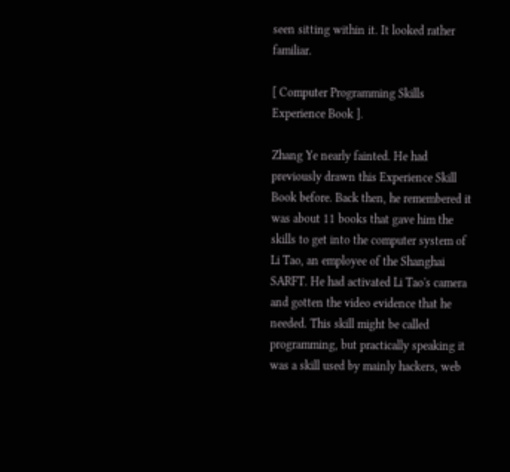seen sitting within it. It looked rather familiar.

[ Computer Programming Skills Experience Book ].

Zhang Ye nearly fainted. He had previously drawn this Experience Skill Book before. Back then, he remembered it was about 11 books that gave him the skills to get into the computer system of Li Tao, an employee of the Shanghai SARFT. He had activated Li Tao's camera and gotten the video evidence that he needed. This skill might be called programming, but practically speaking it was a skill used by mainly hackers, web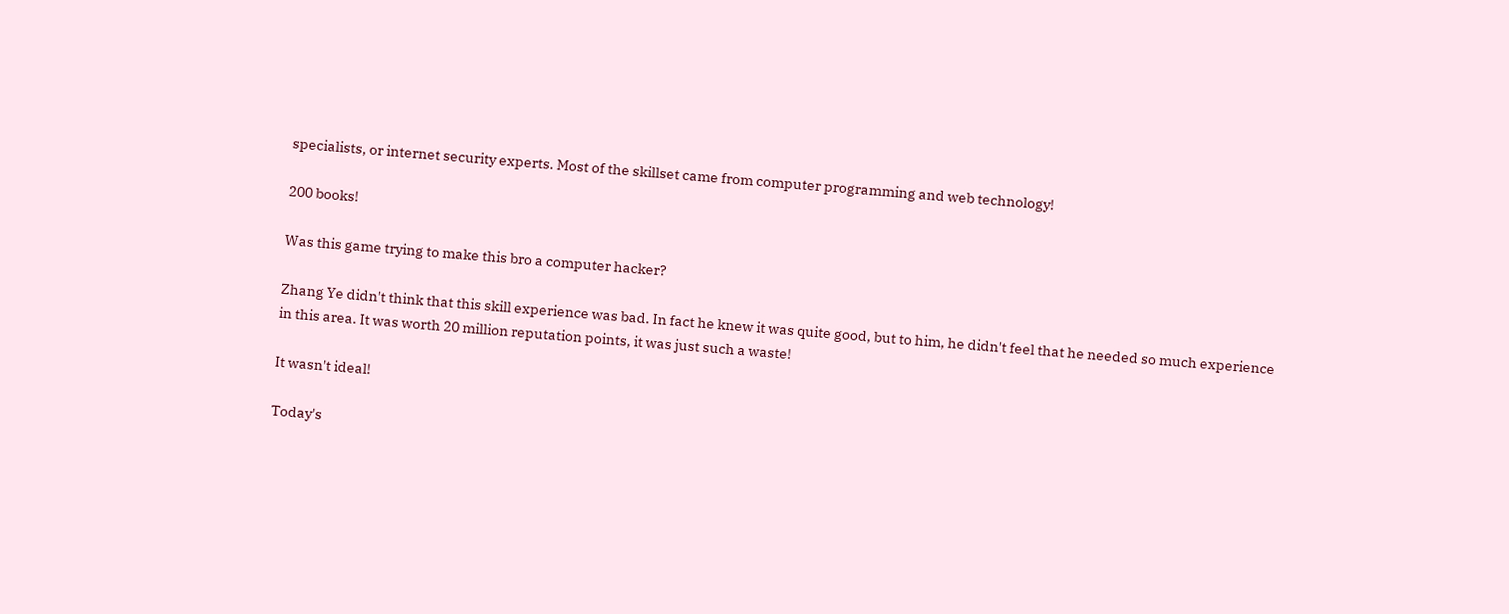specialists, or internet security experts. Most of the skillset came from computer programming and web technology!

200 books!

Was this game trying to make this bro a computer hacker?

Zhang Ye didn't think that this skill experience was bad. In fact he knew it was quite good, but to him, he didn't feel that he needed so much experience in this area. It was worth 20 million reputation points, it was just such a waste!

It wasn't ideal!

Today's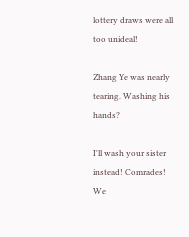lottery draws were all too unideal!

Zhang Ye was nearly tearing. Washing his hands?

I'll wash your sister instead! Comrades! We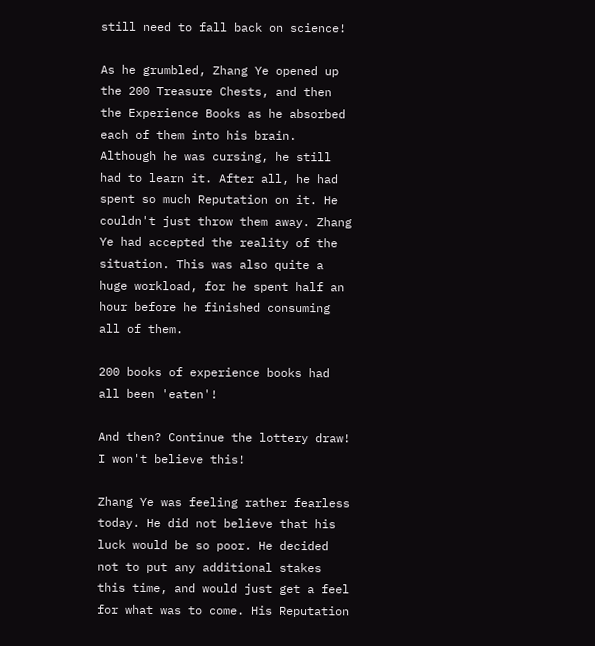still need to fall back on science!

As he grumbled, Zhang Ye opened up the 200 Treasure Chests, and then the Experience Books as he absorbed each of them into his brain. Although he was cursing, he still had to learn it. After all, he had spent so much Reputation on it. He couldn't just throw them away. Zhang Ye had accepted the reality of the situation. This was also quite a huge workload, for he spent half an hour before he finished consuming all of them.

200 books of experience books had all been 'eaten'!

And then? Continue the lottery draw! I won't believe this!

Zhang Ye was feeling rather fearless today. He did not believe that his luck would be so poor. He decided not to put any additional stakes this time, and would just get a feel for what was to come. His Reputation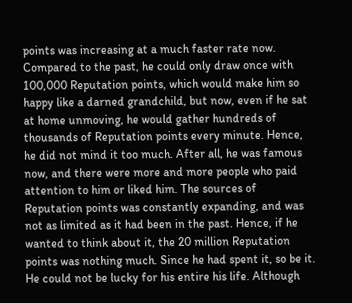points was increasing at a much faster rate now. Compared to the past, he could only draw once with 100,000 Reputation points, which would make him so happy like a darned grandchild, but now, even if he sat at home unmoving, he would gather hundreds of thousands of Reputation points every minute. Hence, he did not mind it too much. After all, he was famous now, and there were more and more people who paid attention to him or liked him. The sources of Reputation points was constantly expanding, and was not as limited as it had been in the past. Hence, if he wanted to think about it, the 20 million Reputation points was nothing much. Since he had spent it, so be it. He could not be lucky for his entire his life. Although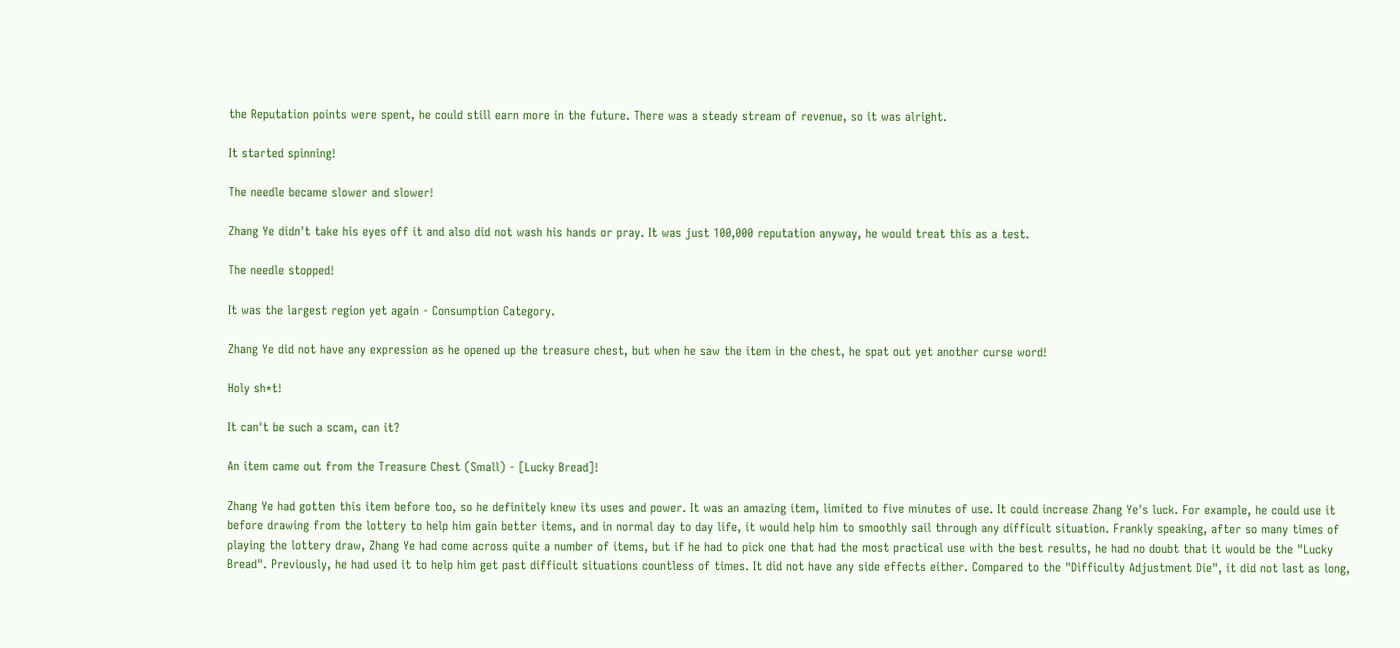the Reputation points were spent, he could still earn more in the future. There was a steady stream of revenue, so it was alright.

It started spinning!

The needle became slower and slower!

Zhang Ye didn't take his eyes off it and also did not wash his hands or pray. It was just 100,000 reputation anyway, he would treat this as a test.

The needle stopped!

It was the largest region yet again - Consumption Category.

Zhang Ye did not have any expression as he opened up the treasure chest, but when he saw the item in the chest, he spat out yet another curse word!

Holy sh*t!

It can't be such a scam, can it?

An item came out from the Treasure Chest (Small) - [Lucky Bread]!

Zhang Ye had gotten this item before too, so he definitely knew its uses and power. It was an amazing item, limited to five minutes of use. It could increase Zhang Ye's luck. For example, he could use it before drawing from the lottery to help him gain better items, and in normal day to day life, it would help him to smoothly sail through any difficult situation. Frankly speaking, after so many times of playing the lottery draw, Zhang Ye had come across quite a number of items, but if he had to pick one that had the most practical use with the best results, he had no doubt that it would be the "Lucky Bread". Previously, he had used it to help him get past difficult situations countless of times. It did not have any side effects either. Compared to the "Difficulty Adjustment Die", it did not last as long,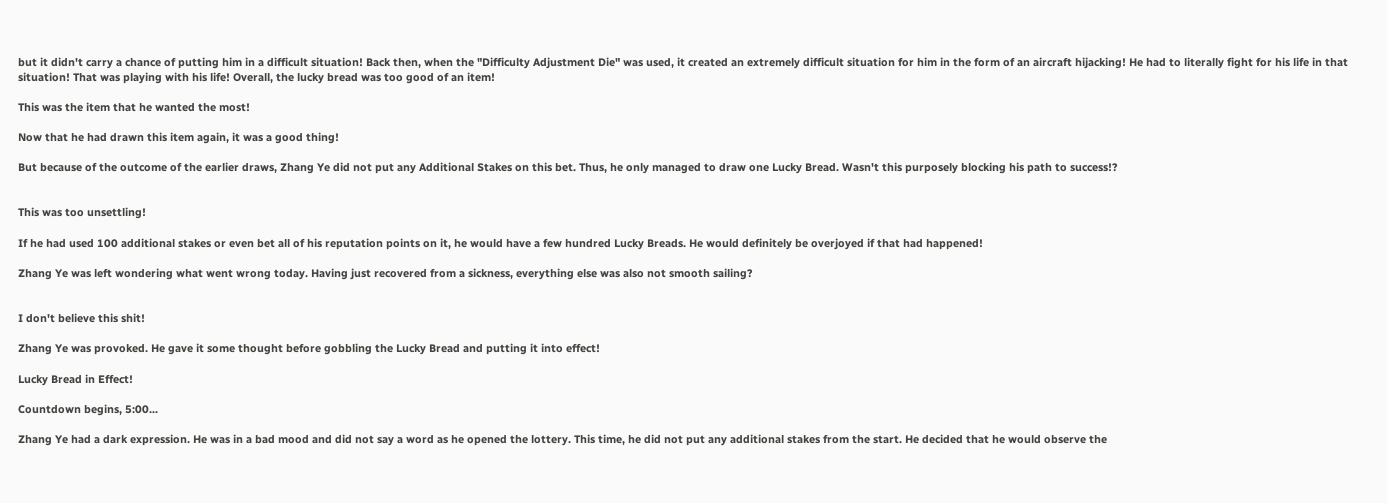but it didn't carry a chance of putting him in a difficult situation! Back then, when the "Difficulty Adjustment Die" was used, it created an extremely difficult situation for him in the form of an aircraft hijacking! He had to literally fight for his life in that situation! That was playing with his life! Overall, the lucky bread was too good of an item!

This was the item that he wanted the most!

Now that he had drawn this item again, it was a good thing!

But because of the outcome of the earlier draws, Zhang Ye did not put any Additional Stakes on this bet. Thus, he only managed to draw one Lucky Bread. Wasn't this purposely blocking his path to success!?


This was too unsettling!

If he had used 100 additional stakes or even bet all of his reputation points on it, he would have a few hundred Lucky Breads. He would definitely be overjoyed if that had happened!

Zhang Ye was left wondering what went wrong today. Having just recovered from a sickness, everything else was also not smooth sailing?


I don't believe this shit!

Zhang Ye was provoked. He gave it some thought before gobbling the Lucky Bread and putting it into effect!

Lucky Bread in Effect!

Countdown begins, 5:00...

Zhang Ye had a dark expression. He was in a bad mood and did not say a word as he opened the lottery. This time, he did not put any additional stakes from the start. He decided that he would observe the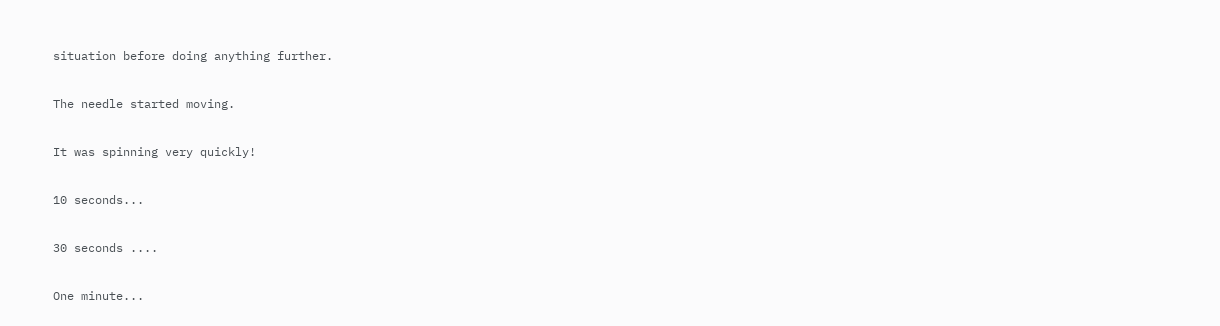situation before doing anything further.

The needle started moving.

It was spinning very quickly!

10 seconds...

30 seconds ....

One minute...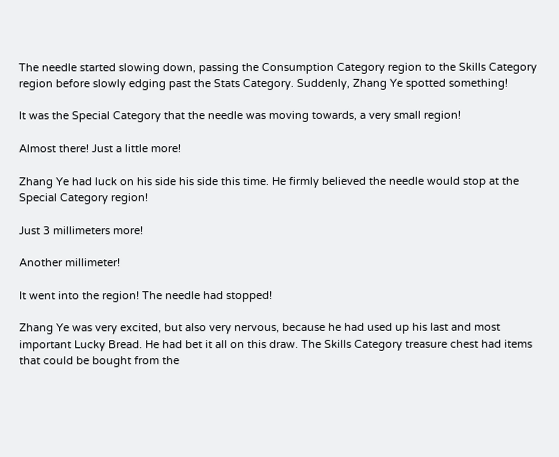The needle started slowing down, passing the Consumption Category region to the Skills Category region before slowly edging past the Stats Category. Suddenly, Zhang Ye spotted something!

It was the Special Category that the needle was moving towards, a very small region!

Almost there! Just a little more!

Zhang Ye had luck on his side his side this time. He firmly believed the needle would stop at the Special Category region!

Just 3 millimeters more!

Another millimeter!

It went into the region! The needle had stopped!

Zhang Ye was very excited, but also very nervous, because he had used up his last and most important Lucky Bread. He had bet it all on this draw. The Skills Category treasure chest had items that could be bought from the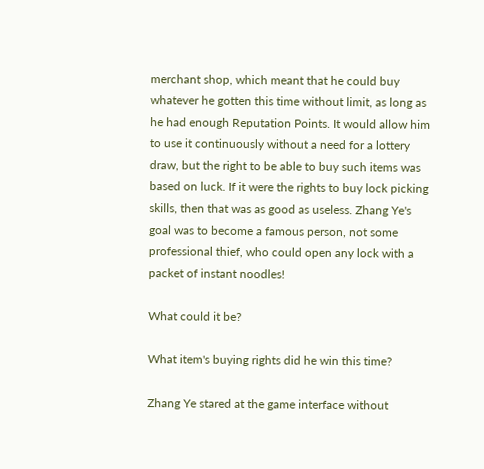merchant shop, which meant that he could buy whatever he gotten this time without limit, as long as he had enough Reputation Points. It would allow him to use it continuously without a need for a lottery draw, but the right to be able to buy such items was based on luck. If it were the rights to buy lock picking skills, then that was as good as useless. Zhang Ye's goal was to become a famous person, not some professional thief, who could open any lock with a packet of instant noodles!

What could it be?

What item's buying rights did he win this time?

Zhang Ye stared at the game interface without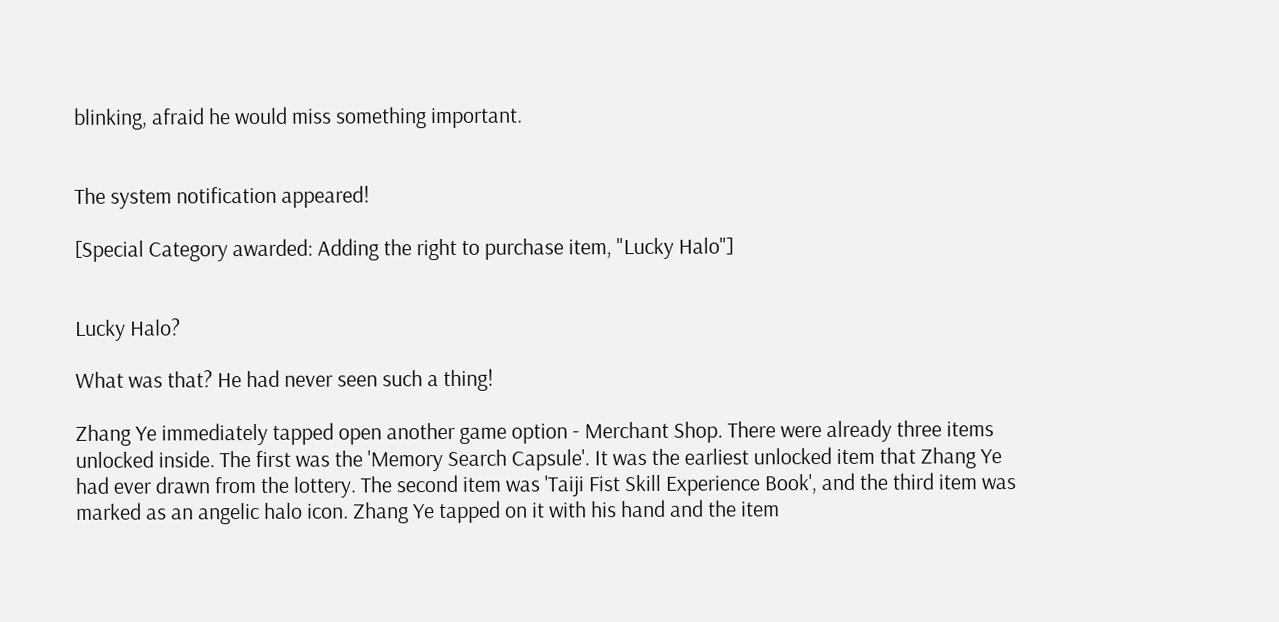blinking, afraid he would miss something important.


The system notification appeared!

[Special Category awarded: Adding the right to purchase item, "Lucky Halo"]


Lucky Halo?

What was that? He had never seen such a thing!

Zhang Ye immediately tapped open another game option - Merchant Shop. There were already three items unlocked inside. The first was the 'Memory Search Capsule'. It was the earliest unlocked item that Zhang Ye had ever drawn from the lottery. The second item was 'Taiji Fist Skill Experience Book', and the third item was marked as an angelic halo icon. Zhang Ye tapped on it with his hand and the item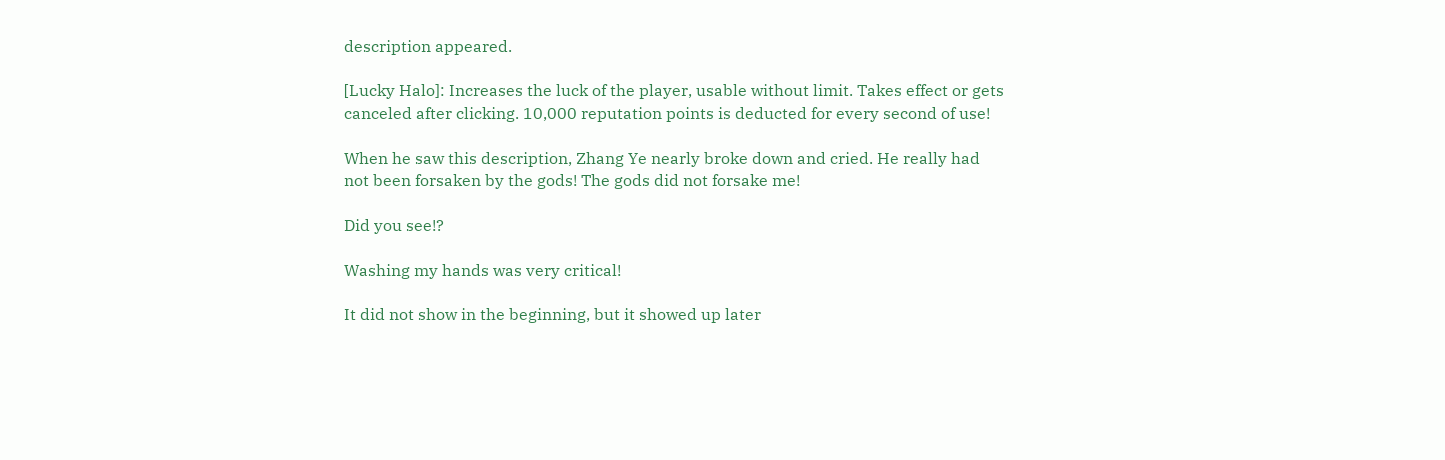description appeared.

[Lucky Halo]: Increases the luck of the player, usable without limit. Takes effect or gets canceled after clicking. 10,000 reputation points is deducted for every second of use!

When he saw this description, Zhang Ye nearly broke down and cried. He really had not been forsaken by the gods! The gods did not forsake me!

Did you see!?

Washing my hands was very critical!

It did not show in the beginning, but it showed up later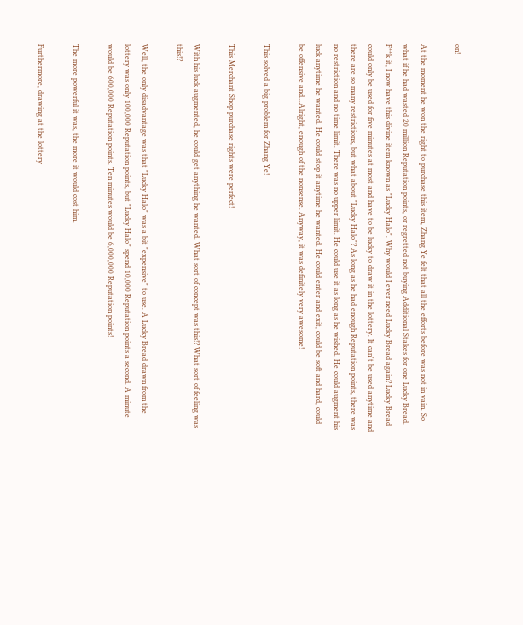on!

At the moment he won the right to purchase this item, Zhang Ye felt that all the efforts before was not in vain. So what if he had wasted 20 million Reputation points, or regretted not buying Additional Stakes for one Lucky Bread. F**k it, I now have this divine item known as "Lucky Halo". Why would I ever need Lucky Bread again? Lucky Bread could only be used for five minutes at most and have to be lucky to draw it in the lottery. It can't be used anytime and there are so many restrictions, but what about "Lucky Halo"? As long as he had enough Reputation points, there was no restriction and no time limit. There was no upper limit. He could use it as long as he wished. He could augment his luck anytime he wanted. He could stop it anytime he wanted. He could enter and exit, could be soft and hard, could be offensive and...Alright, enough of the nonsense. Anyway, it was definitely very awesome!

This solved a big problem for Zhang Ye!

This Merchant Shop purchase rights were perfect!

With his luck augmented, he could get anything he wanted. What sort of concept was this!? What sort of feeling was this!?

Well, the only disadvantage was that "Lucky Halo" was a bit "expensive" to use. A Lucky Bread drawn from the lottery was only 100,000 Reputation points, but "Lucky Halo" spend 10,000 Reputation points a second. A minute would be 600,000 Reputation points. Ten minutes would be 6,000,000 Reputation points!

The more powerful it was, the more it would cost him.

Furthermore, drawing at the lottery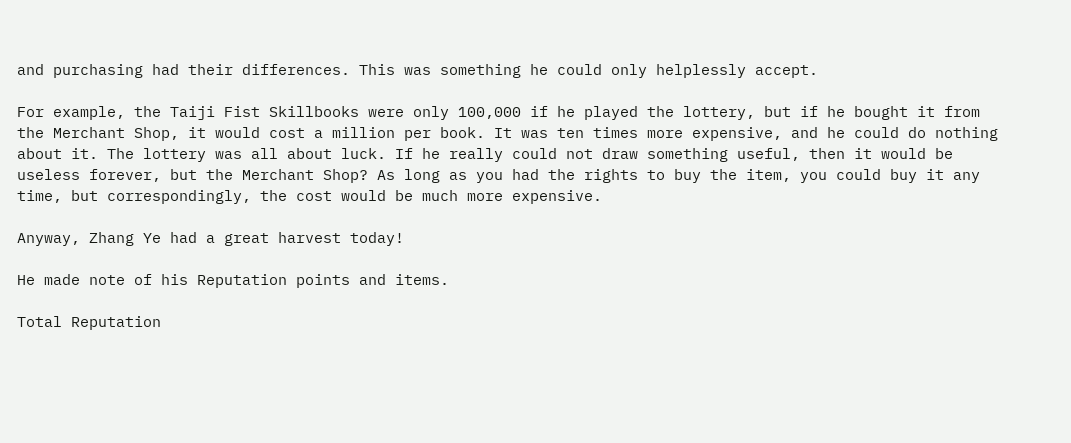and purchasing had their differences. This was something he could only helplessly accept.

For example, the Taiji Fist Skillbooks were only 100,000 if he played the lottery, but if he bought it from the Merchant Shop, it would cost a million per book. It was ten times more expensive, and he could do nothing about it. The lottery was all about luck. If he really could not draw something useful, then it would be useless forever, but the Merchant Shop? As long as you had the rights to buy the item, you could buy it any time, but correspondingly, the cost would be much more expensive.

Anyway, Zhang Ye had a great harvest today!

He made note of his Reputation points and items.

Total Reputation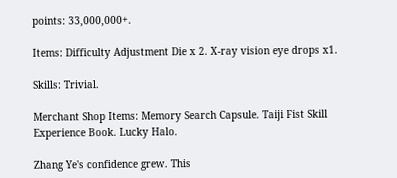points: 33,000,000+.

Items: Difficulty Adjustment Die x 2. X-ray vision eye drops x1.

Skills: Trivial.

Merchant Shop Items: Memory Search Capsule. Taiji Fist Skill Experience Book. Lucky Halo.

Zhang Ye's confidence grew. This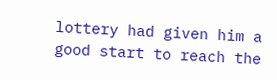lottery had given him a good start to reach the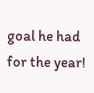goal he had for the year!